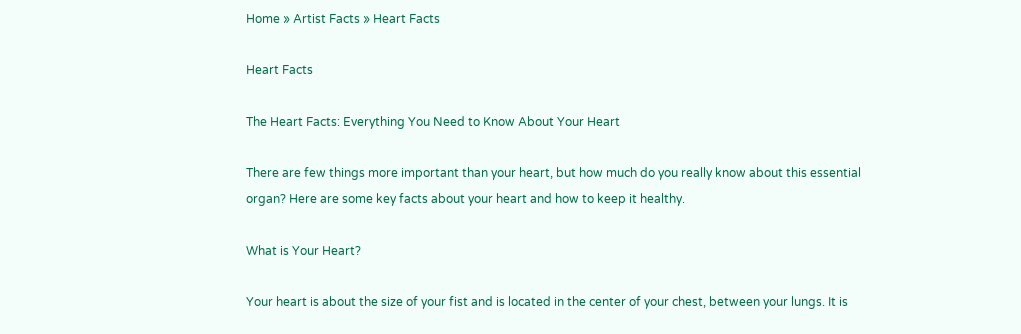Home » Artist Facts » Heart Facts

Heart Facts

The Heart Facts: Everything You Need to Know About Your Heart

There are few things more important than your heart, but how much do you really know about this essential organ? Here are some key facts about your heart and how to keep it healthy.

What is Your Heart?

Your heart is about the size of your fist and is located in the center of your chest, between your lungs. It is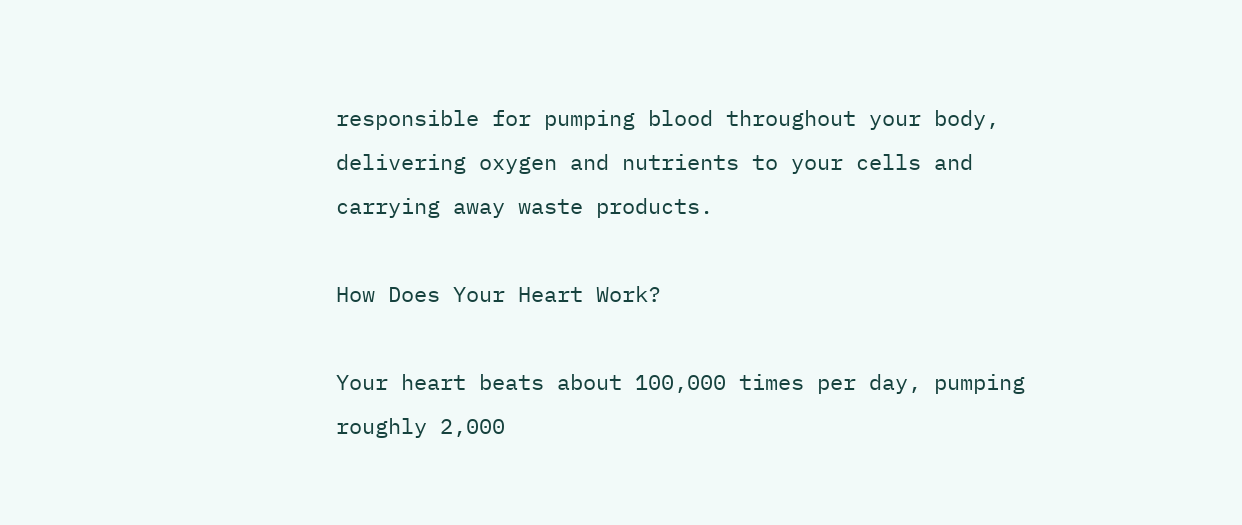responsible for pumping blood throughout your body, delivering oxygen and nutrients to your cells and carrying away waste products.

How Does Your Heart Work?

Your heart beats about 100,000 times per day, pumping roughly 2,000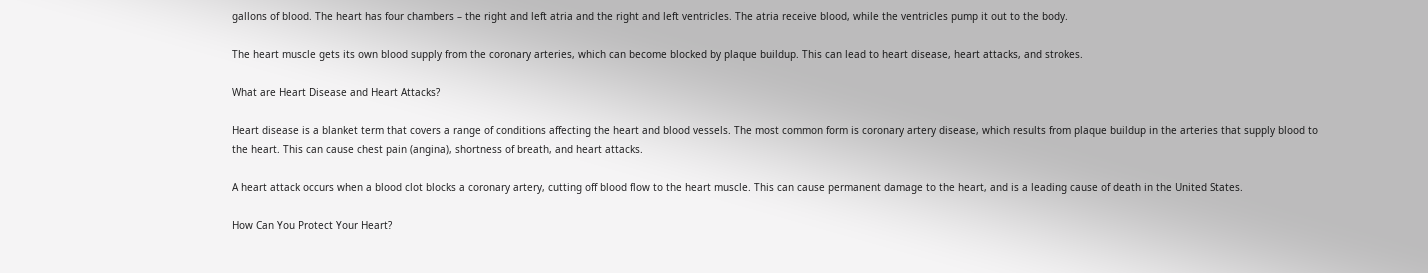gallons of blood. The heart has four chambers – the right and left atria and the right and left ventricles. The atria receive blood, while the ventricles pump it out to the body.

The heart muscle gets its own blood supply from the coronary arteries, which can become blocked by plaque buildup. This can lead to heart disease, heart attacks, and strokes.

What are Heart Disease and Heart Attacks?

Heart disease is a blanket term that covers a range of conditions affecting the heart and blood vessels. The most common form is coronary artery disease, which results from plaque buildup in the arteries that supply blood to the heart. This can cause chest pain (angina), shortness of breath, and heart attacks.

A heart attack occurs when a blood clot blocks a coronary artery, cutting off blood flow to the heart muscle. This can cause permanent damage to the heart, and is a leading cause of death in the United States.

How Can You Protect Your Heart?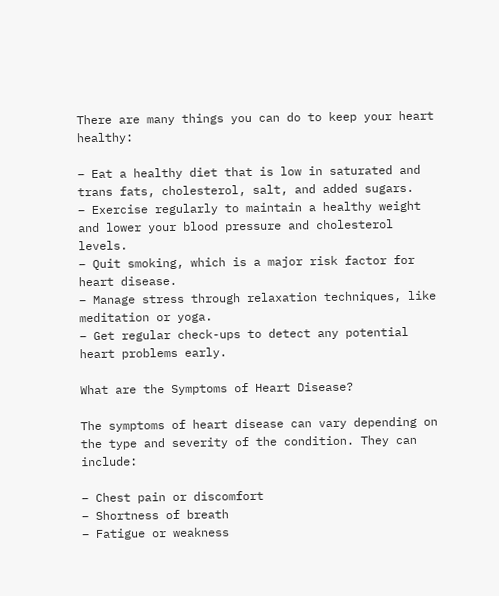There are many things you can do to keep your heart healthy:

– Eat a healthy diet that is low in saturated and trans fats, cholesterol, salt, and added sugars.
– Exercise regularly to maintain a healthy weight and lower your blood pressure and cholesterol levels.
– Quit smoking, which is a major risk factor for heart disease.
– Manage stress through relaxation techniques, like meditation or yoga.
– Get regular check-ups to detect any potential heart problems early.

What are the Symptoms of Heart Disease?

The symptoms of heart disease can vary depending on the type and severity of the condition. They can include:

– Chest pain or discomfort
– Shortness of breath
– Fatigue or weakness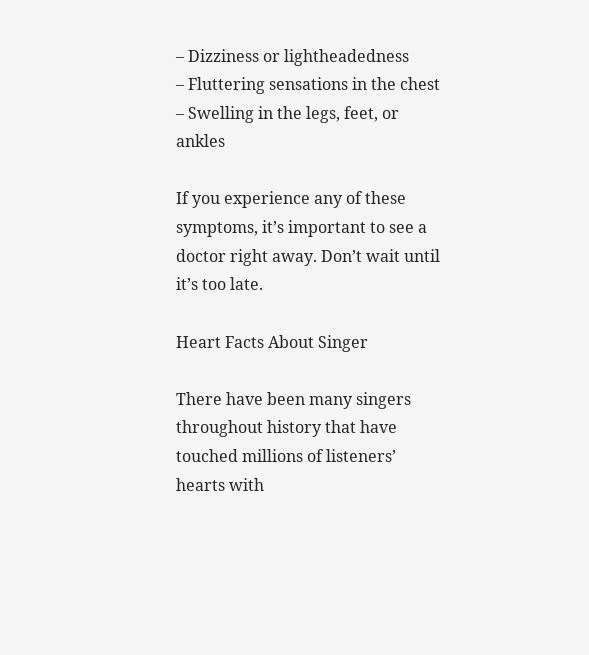– Dizziness or lightheadedness
– Fluttering sensations in the chest
– Swelling in the legs, feet, or ankles

If you experience any of these symptoms, it’s important to see a doctor right away. Don’t wait until it’s too late.

Heart Facts About Singer

There have been many singers throughout history that have touched millions of listeners’ hearts with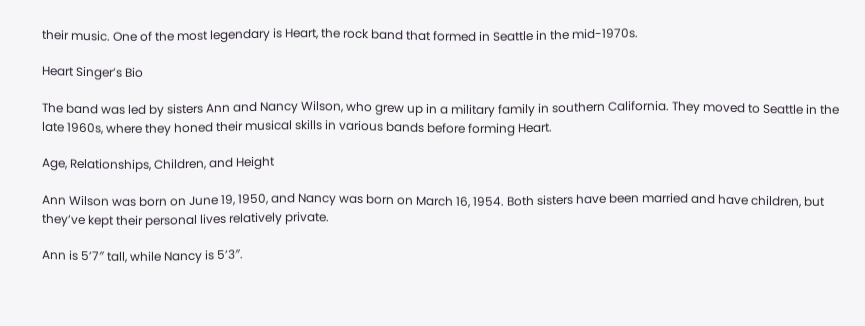their music. One of the most legendary is Heart, the rock band that formed in Seattle in the mid-1970s.

Heart Singer’s Bio

The band was led by sisters Ann and Nancy Wilson, who grew up in a military family in southern California. They moved to Seattle in the late 1960s, where they honed their musical skills in various bands before forming Heart.

Age, Relationships, Children, and Height

Ann Wilson was born on June 19, 1950, and Nancy was born on March 16, 1954. Both sisters have been married and have children, but they’ve kept their personal lives relatively private.

Ann is 5’7″ tall, while Nancy is 5’3″.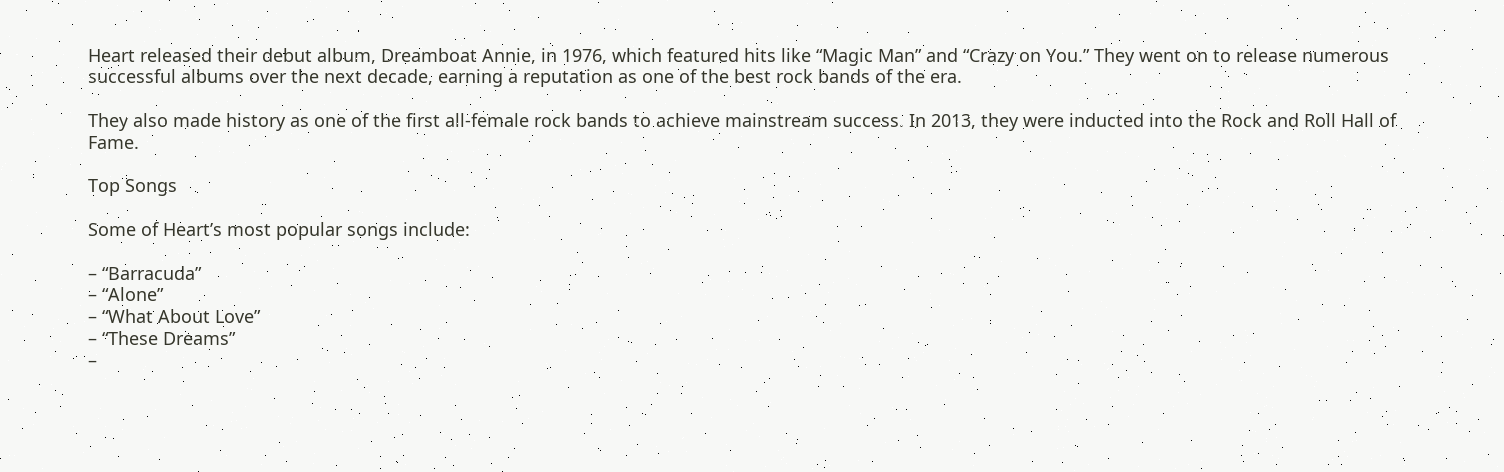Heart released their debut album, Dreamboat Annie, in 1976, which featured hits like “Magic Man” and “Crazy on You.” They went on to release numerous successful albums over the next decade, earning a reputation as one of the best rock bands of the era.

They also made history as one of the first all-female rock bands to achieve mainstream success. In 2013, they were inducted into the Rock and Roll Hall of Fame.

Top Songs

Some of Heart’s most popular songs include:

– “Barracuda”
– “Alone”
– “What About Love”
– “These Dreams”
–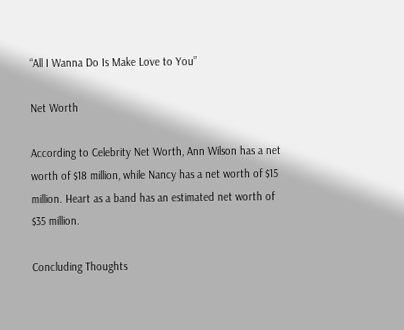“All I Wanna Do Is Make Love to You”

Net Worth

According to Celebrity Net Worth, Ann Wilson has a net worth of $18 million, while Nancy has a net worth of $15 million. Heart as a band has an estimated net worth of $35 million.

Concluding Thoughts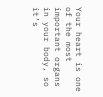Your heart is one of the most important organs in your body, so it’s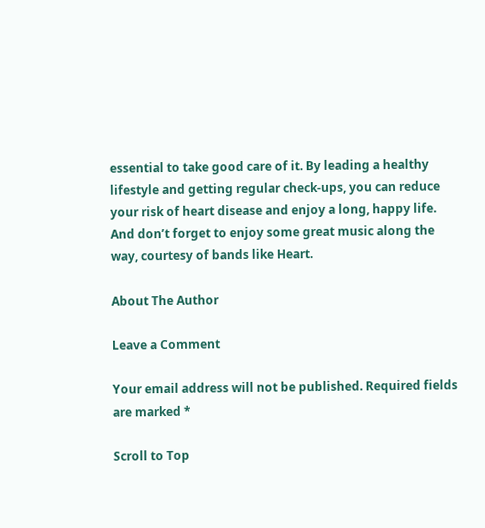essential to take good care of it. By leading a healthy lifestyle and getting regular check-ups, you can reduce your risk of heart disease and enjoy a long, happy life. And don’t forget to enjoy some great music along the way, courtesy of bands like Heart.

About The Author

Leave a Comment

Your email address will not be published. Required fields are marked *

Scroll to Top